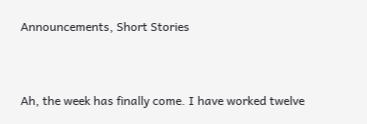Announcements, Short Stories


Ah, the week has finally come. I have worked twelve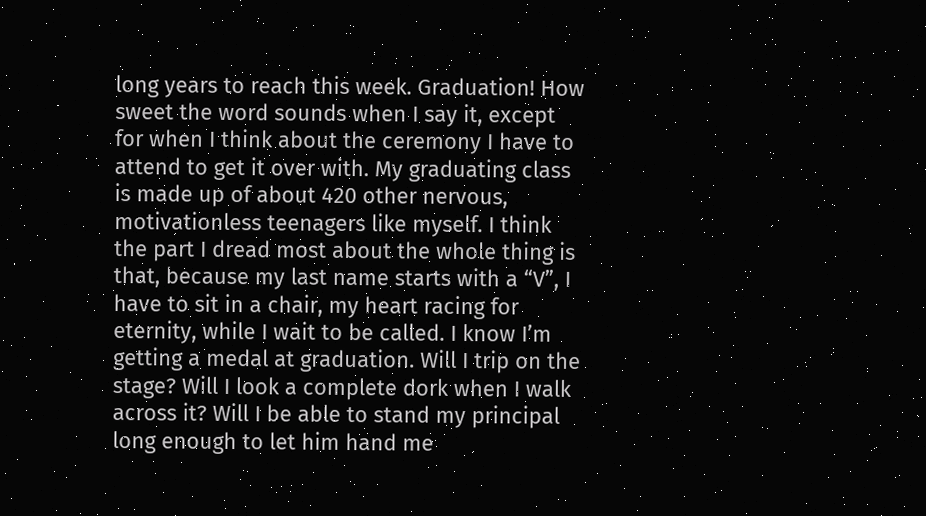long years to reach this week. Graduation! How sweet the word sounds when I say it, except for when I think about the ceremony I have to attend to get it over with. My graduating class is made up of about 420 other nervous, motivationless teenagers like myself. I think the part I dread most about the whole thing is that, because my last name starts with a “V”, I have to sit in a chair, my heart racing for eternity, while I wait to be called. I know I’m getting a medal at graduation. Will I trip on the stage? Will I look a complete dork when I walk across it? Will I be able to stand my principal long enough to let him hand me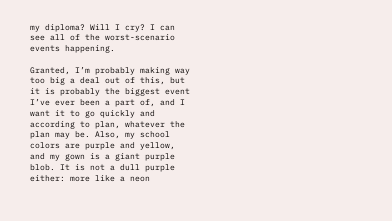my diploma? Will I cry? I can see all of the worst-scenario events happening.

Granted, I’m probably making way too big a deal out of this, but it is probably the biggest event I’ve ever been a part of, and I want it to go quickly and according to plan, whatever the plan may be. Also, my school colors are purple and yellow, and my gown is a giant purple blob. It is not a dull purple either: more like a neon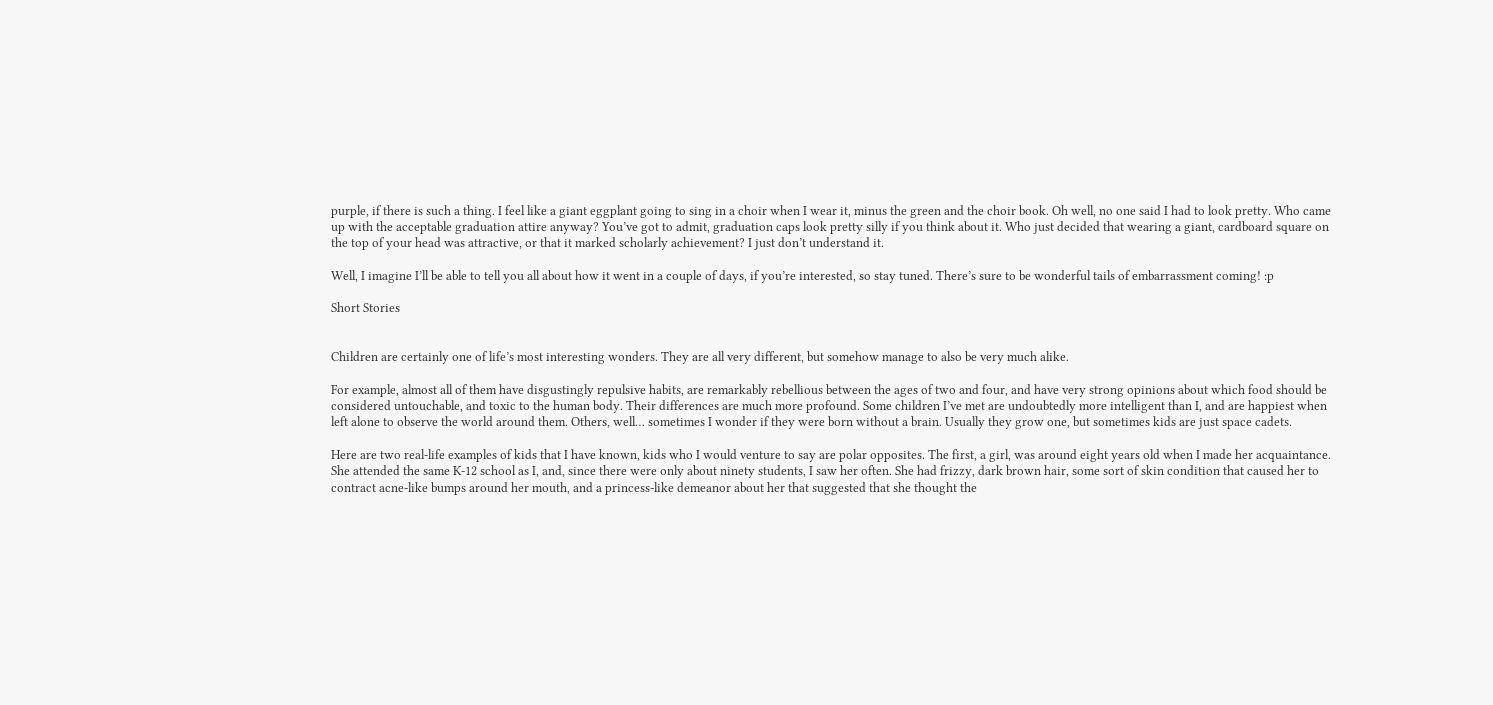purple, if there is such a thing. I feel like a giant eggplant going to sing in a choir when I wear it, minus the green and the choir book. Oh well, no one said I had to look pretty. Who came up with the acceptable graduation attire anyway? You’ve got to admit, graduation caps look pretty silly if you think about it. Who just decided that wearing a giant, cardboard square on the top of your head was attractive, or that it marked scholarly achievement? I just don’t understand it.

Well, I imagine I’ll be able to tell you all about how it went in a couple of days, if you’re interested, so stay tuned. There’s sure to be wonderful tails of embarrassment coming! :p

Short Stories


Children are certainly one of life’s most interesting wonders. They are all very different, but somehow manage to also be very much alike.

For example, almost all of them have disgustingly repulsive habits, are remarkably rebellious between the ages of two and four, and have very strong opinions about which food should be considered untouchable, and toxic to the human body. Their differences are much more profound. Some children I’ve met are undoubtedly more intelligent than I, and are happiest when left alone to observe the world around them. Others, well… sometimes I wonder if they were born without a brain. Usually they grow one, but sometimes kids are just space cadets.

Here are two real-life examples of kids that I have known, kids who I would venture to say are polar opposites. The first, a girl, was around eight years old when I made her acquaintance. She attended the same K-12 school as I, and, since there were only about ninety students, I saw her often. She had frizzy, dark brown hair, some sort of skin condition that caused her to contract acne-like bumps around her mouth, and a princess-like demeanor about her that suggested that she thought the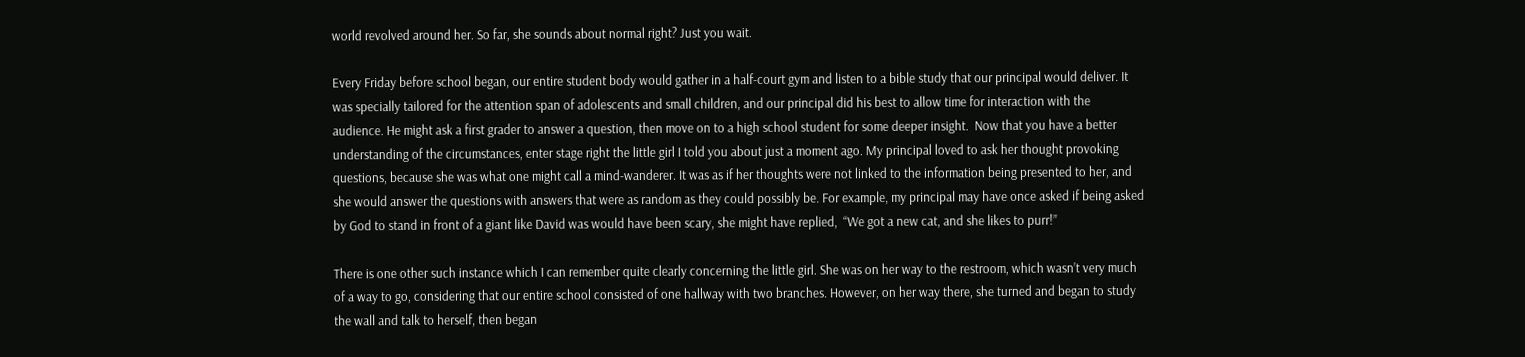world revolved around her. So far, she sounds about normal right? Just you wait.

Every Friday before school began, our entire student body would gather in a half-court gym and listen to a bible study that our principal would deliver. It was specially tailored for the attention span of adolescents and small children, and our principal did his best to allow time for interaction with the audience. He might ask a first grader to answer a question, then move on to a high school student for some deeper insight.  Now that you have a better understanding of the circumstances, enter stage right the little girl I told you about just a moment ago. My principal loved to ask her thought provoking questions, because she was what one might call a mind-wanderer. It was as if her thoughts were not linked to the information being presented to her, and she would answer the questions with answers that were as random as they could possibly be. For example, my principal may have once asked if being asked by God to stand in front of a giant like David was would have been scary, she might have replied,  “We got a new cat, and she likes to purr!”

There is one other such instance which I can remember quite clearly concerning the little girl. She was on her way to the restroom, which wasn’t very much of a way to go, considering that our entire school consisted of one hallway with two branches. However, on her way there, she turned and began to study the wall and talk to herself, then began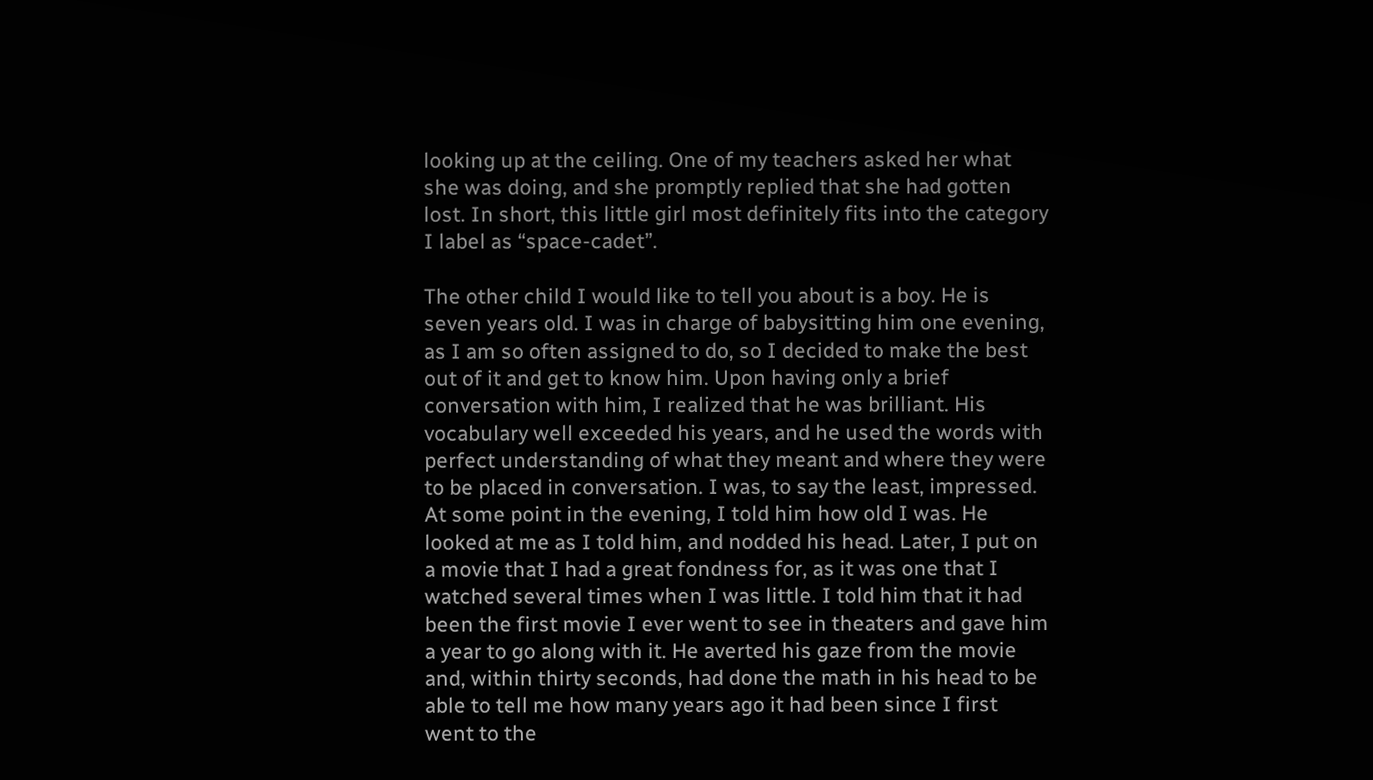looking up at the ceiling. One of my teachers asked her what she was doing, and she promptly replied that she had gotten lost. In short, this little girl most definitely fits into the category I label as “space-cadet”.

The other child I would like to tell you about is a boy. He is seven years old. I was in charge of babysitting him one evening, as I am so often assigned to do, so I decided to make the best out of it and get to know him. Upon having only a brief conversation with him, I realized that he was brilliant. His vocabulary well exceeded his years, and he used the words with perfect understanding of what they meant and where they were to be placed in conversation. I was, to say the least, impressed. At some point in the evening, I told him how old I was. He looked at me as I told him, and nodded his head. Later, I put on a movie that I had a great fondness for, as it was one that I watched several times when I was little. I told him that it had been the first movie I ever went to see in theaters and gave him a year to go along with it. He averted his gaze from the movie and, within thirty seconds, had done the math in his head to be able to tell me how many years ago it had been since I first went to the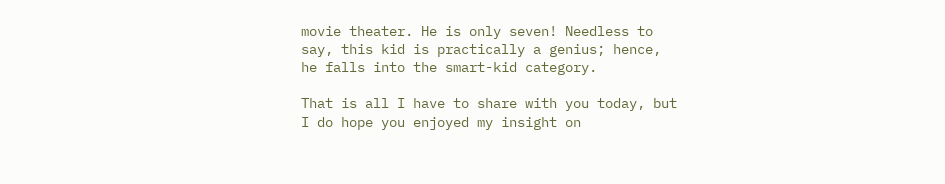movie theater. He is only seven! Needless to say, this kid is practically a genius; hence, he falls into the smart-kid category.

That is all I have to share with you today, but I do hope you enjoyed my insight on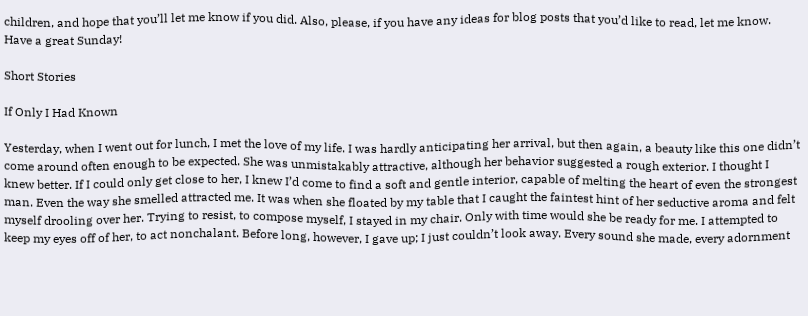children, and hope that you’ll let me know if you did. Also, please, if you have any ideas for blog posts that you’d like to read, let me know. Have a great Sunday!

Short Stories

If Only I Had Known

Yesterday, when I went out for lunch, I met the love of my life. I was hardly anticipating her arrival, but then again, a beauty like this one didn’t come around often enough to be expected. She was unmistakably attractive, although her behavior suggested a rough exterior. I thought I knew better. If I could only get close to her, I knew I’d come to find a soft and gentle interior, capable of melting the heart of even the strongest man. Even the way she smelled attracted me. It was when she floated by my table that I caught the faintest hint of her seductive aroma and felt myself drooling over her. Trying to resist, to compose myself, I stayed in my chair. Only with time would she be ready for me. I attempted to keep my eyes off of her, to act nonchalant. Before long, however, I gave up; I just couldn’t look away. Every sound she made, every adornment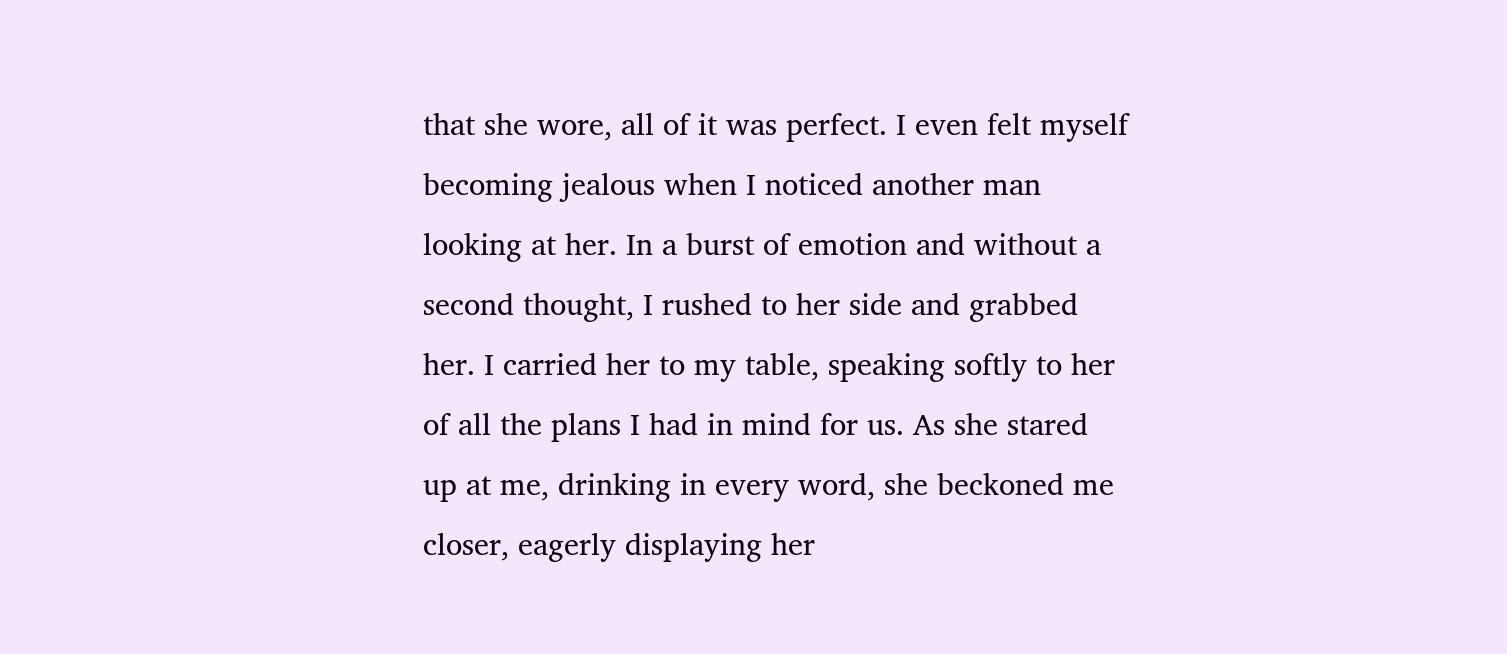that she wore, all of it was perfect. I even felt myself becoming jealous when I noticed another man looking at her. In a burst of emotion and without a second thought, I rushed to her side and grabbed her. I carried her to my table, speaking softly to her of all the plans I had in mind for us. As she stared up at me, drinking in every word, she beckoned me closer, eagerly displaying her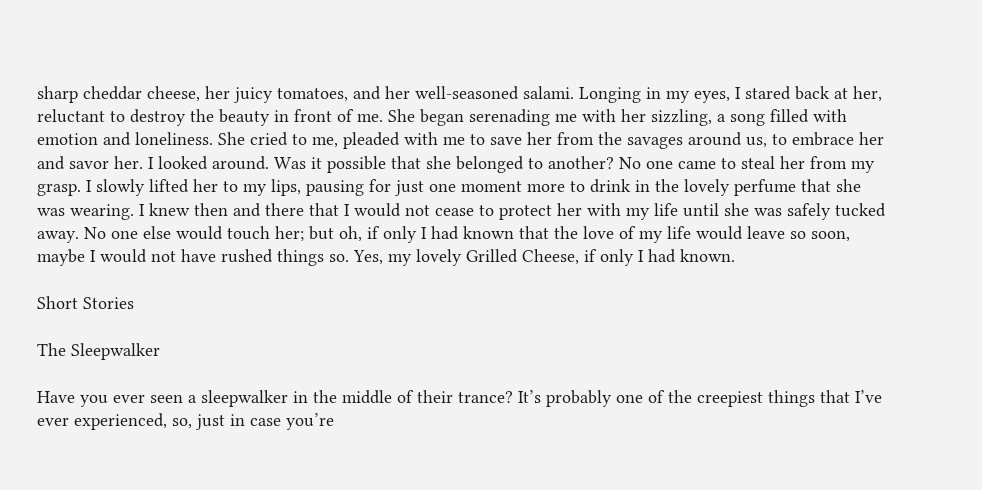sharp cheddar cheese, her juicy tomatoes, and her well-seasoned salami. Longing in my eyes, I stared back at her, reluctant to destroy the beauty in front of me. She began serenading me with her sizzling, a song filled with emotion and loneliness. She cried to me, pleaded with me to save her from the savages around us, to embrace her and savor her. I looked around. Was it possible that she belonged to another? No one came to steal her from my grasp. I slowly lifted her to my lips, pausing for just one moment more to drink in the lovely perfume that she was wearing. I knew then and there that I would not cease to protect her with my life until she was safely tucked away. No one else would touch her; but oh, if only I had known that the love of my life would leave so soon, maybe I would not have rushed things so. Yes, my lovely Grilled Cheese, if only I had known.

Short Stories

The Sleepwalker

Have you ever seen a sleepwalker in the middle of their trance? It’s probably one of the creepiest things that I’ve ever experienced, so, just in case you’re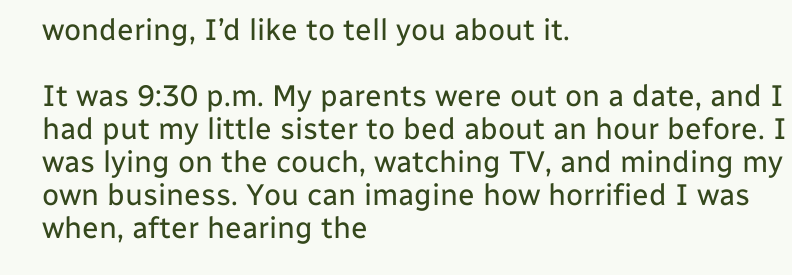wondering, I’d like to tell you about it.

It was 9:30 p.m. My parents were out on a date, and I had put my little sister to bed about an hour before. I was lying on the couch, watching TV, and minding my own business. You can imagine how horrified I was when, after hearing the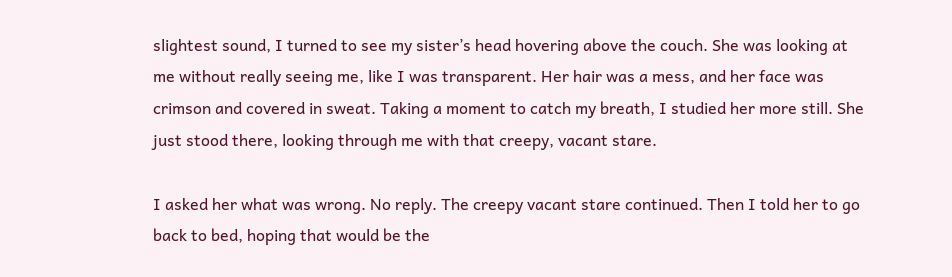slightest sound, I turned to see my sister’s head hovering above the couch. She was looking at me without really seeing me, like I was transparent. Her hair was a mess, and her face was crimson and covered in sweat. Taking a moment to catch my breath, I studied her more still. She just stood there, looking through me with that creepy, vacant stare.

I asked her what was wrong. No reply. The creepy vacant stare continued. Then I told her to go back to bed, hoping that would be the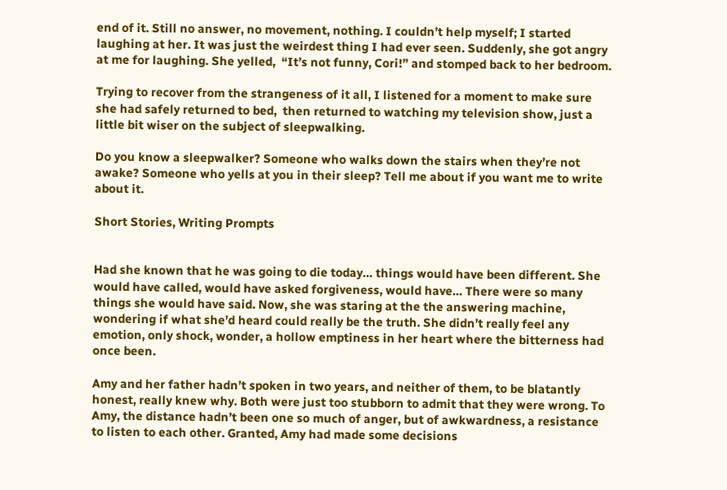end of it. Still no answer, no movement, nothing. I couldn’t help myself; I started laughing at her. It was just the weirdest thing I had ever seen. Suddenly, she got angry at me for laughing. She yelled,  “It’s not funny, Cori!” and stomped back to her bedroom.

Trying to recover from the strangeness of it all, I listened for a moment to make sure she had safely returned to bed,  then returned to watching my television show, just a little bit wiser on the subject of sleepwalking.

Do you know a sleepwalker? Someone who walks down the stairs when they’re not awake? Someone who yells at you in their sleep? Tell me about if you want me to write about it.

Short Stories, Writing Prompts


Had she known that he was going to die today… things would have been different. She would have called, would have asked forgiveness, would have… There were so many things she would have said. Now, she was staring at the the answering machine, wondering if what she’d heard could really be the truth. She didn’t really feel any emotion, only shock, wonder, a hollow emptiness in her heart where the bitterness had once been.

Amy and her father hadn’t spoken in two years, and neither of them, to be blatantly honest, really knew why. Both were just too stubborn to admit that they were wrong. To Amy, the distance hadn’t been one so much of anger, but of awkwardness, a resistance to listen to each other. Granted, Amy had made some decisions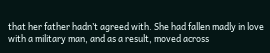that her father hadn’t agreed with. She had fallen madly in love with a military man, and as a result, moved across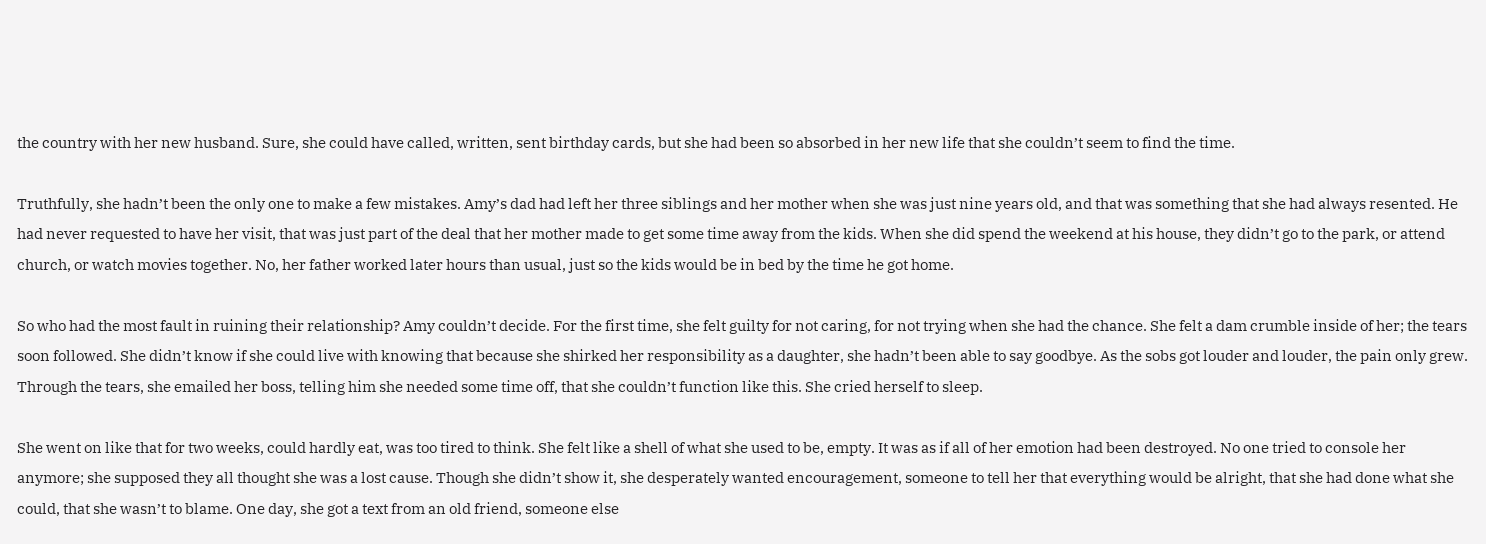the country with her new husband. Sure, she could have called, written, sent birthday cards, but she had been so absorbed in her new life that she couldn’t seem to find the time.

Truthfully, she hadn’t been the only one to make a few mistakes. Amy’s dad had left her three siblings and her mother when she was just nine years old, and that was something that she had always resented. He had never requested to have her visit, that was just part of the deal that her mother made to get some time away from the kids. When she did spend the weekend at his house, they didn’t go to the park, or attend church, or watch movies together. No, her father worked later hours than usual, just so the kids would be in bed by the time he got home.

So who had the most fault in ruining their relationship? Amy couldn’t decide. For the first time, she felt guilty for not caring, for not trying when she had the chance. She felt a dam crumble inside of her; the tears soon followed. She didn’t know if she could live with knowing that because she shirked her responsibility as a daughter, she hadn’t been able to say goodbye. As the sobs got louder and louder, the pain only grew. Through the tears, she emailed her boss, telling him she needed some time off, that she couldn’t function like this. She cried herself to sleep.

She went on like that for two weeks, could hardly eat, was too tired to think. She felt like a shell of what she used to be, empty. It was as if all of her emotion had been destroyed. No one tried to console her anymore; she supposed they all thought she was a lost cause. Though she didn’t show it, she desperately wanted encouragement, someone to tell her that everything would be alright, that she had done what she could, that she wasn’t to blame. One day, she got a text from an old friend, someone else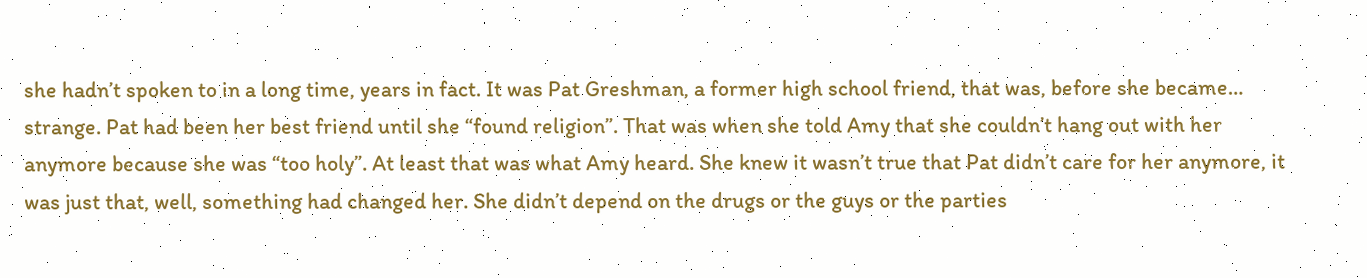she hadn’t spoken to in a long time, years in fact. It was Pat Greshman, a former high school friend, that was, before she became… strange. Pat had been her best friend until she “found religion”. That was when she told Amy that she couldn’t hang out with her anymore because she was “too holy”. At least that was what Amy heard. She knew it wasn’t true that Pat didn’t care for her anymore, it was just that, well, something had changed her. She didn’t depend on the drugs or the guys or the parties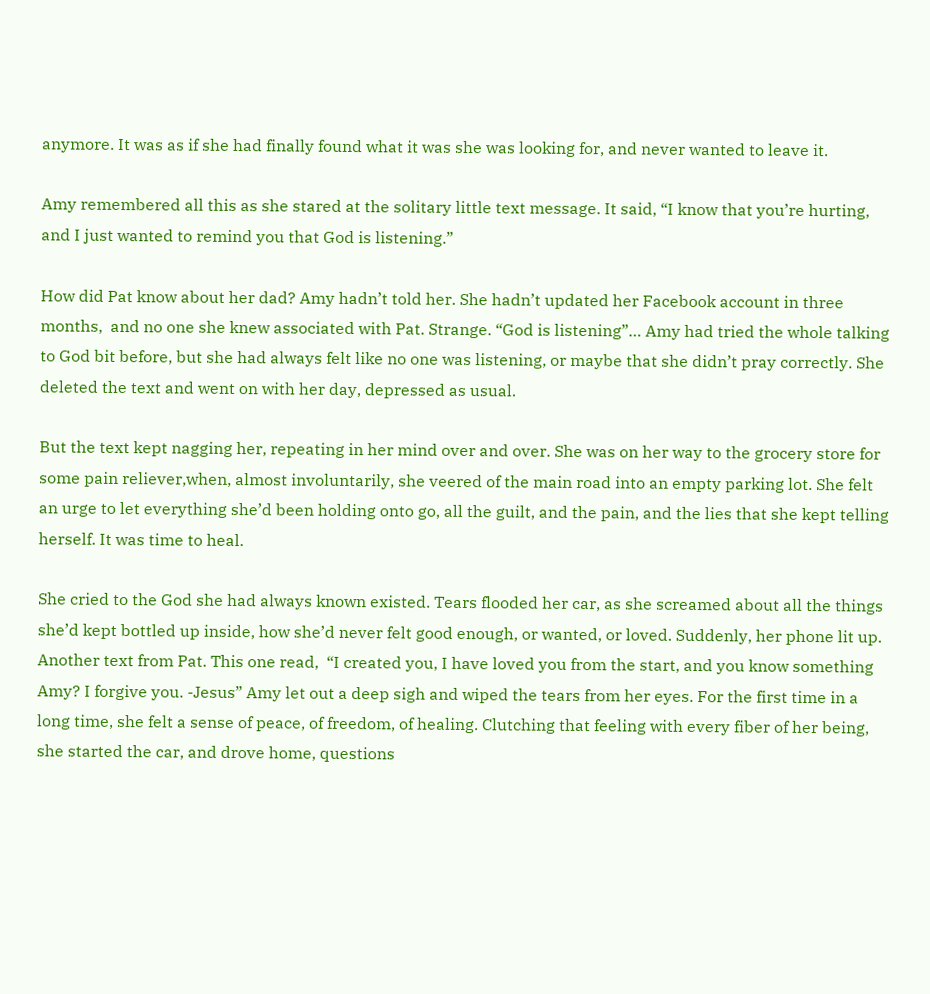anymore. It was as if she had finally found what it was she was looking for, and never wanted to leave it.

Amy remembered all this as she stared at the solitary little text message. It said, “I know that you’re hurting, and I just wanted to remind you that God is listening.”

How did Pat know about her dad? Amy hadn’t told her. She hadn’t updated her Facebook account in three months,  and no one she knew associated with Pat. Strange. “God is listening”… Amy had tried the whole talking to God bit before, but she had always felt like no one was listening, or maybe that she didn’t pray correctly. She deleted the text and went on with her day, depressed as usual.

But the text kept nagging her, repeating in her mind over and over. She was on her way to the grocery store for some pain reliever,when, almost involuntarily, she veered of the main road into an empty parking lot. She felt an urge to let everything she’d been holding onto go, all the guilt, and the pain, and the lies that she kept telling herself. It was time to heal.

She cried to the God she had always known existed. Tears flooded her car, as she screamed about all the things she’d kept bottled up inside, how she’d never felt good enough, or wanted, or loved. Suddenly, her phone lit up. Another text from Pat. This one read,  “I created you, I have loved you from the start, and you know something Amy? I forgive you. -Jesus” Amy let out a deep sigh and wiped the tears from her eyes. For the first time in a long time, she felt a sense of peace, of freedom, of healing. Clutching that feeling with every fiber of her being, she started the car, and drove home, questions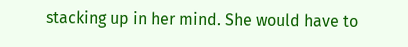stacking up in her mind. She would have to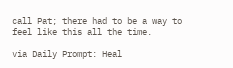call Pat; there had to be a way to feel like this all the time.

via Daily Prompt: Heal